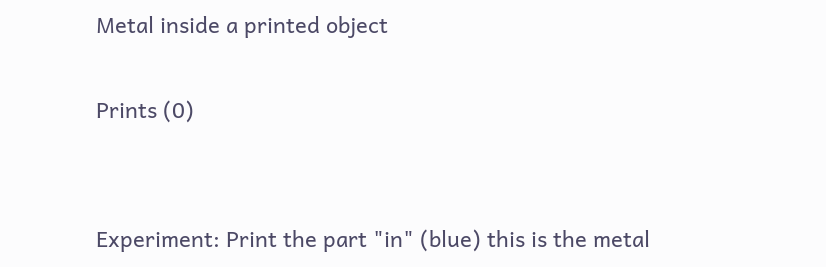Metal inside a printed object

Prints (0)


Experiment: Print the part "in" (blue) this is the metal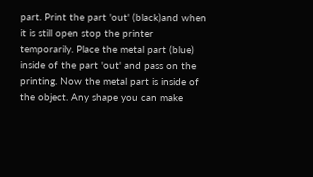part. Print the part 'out' (black)and when it is still open stop the printer temporarily. Place the metal part (blue) inside of the part 'out' and pass on the printing. Now the metal part is inside of the object. Any shape you can make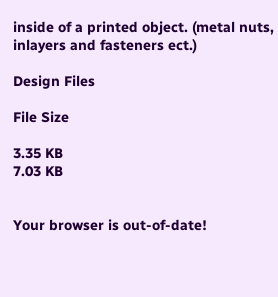inside of a printed object. (metal nuts, inlayers and fasteners ect.)

Design Files

File Size

3.35 KB
7.03 KB


Your browser is out-of-date!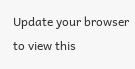Update your browser to view this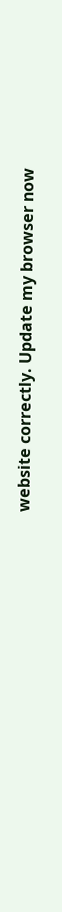website correctly. Update my browser now